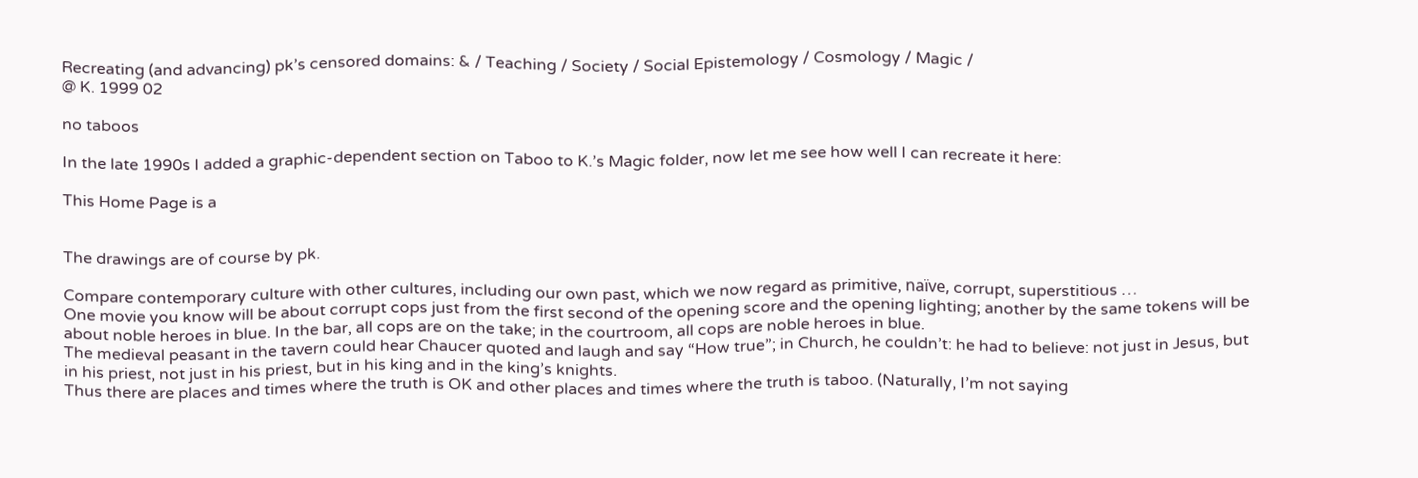Recreating (and advancing) pk’s censored domains: & / Teaching / Society / Social Epistemology / Cosmology / Magic /
@ K. 1999 02

no taboos

In the late 1990s I added a graphic-dependent section on Taboo to K.’s Magic folder, now let me see how well I can recreate it here:

This Home Page is a


The drawings are of course by pk.

Compare contemporary culture with other cultures, including our own past, which we now regard as primitive, naïve, corrupt, superstitious …
One movie you know will be about corrupt cops just from the first second of the opening score and the opening lighting; another by the same tokens will be about noble heroes in blue. In the bar, all cops are on the take; in the courtroom, all cops are noble heroes in blue.
The medieval peasant in the tavern could hear Chaucer quoted and laugh and say “How true”; in Church, he couldn’t: he had to believe: not just in Jesus, but in his priest, not just in his priest, but in his king and in the king’s knights.
Thus there are places and times where the truth is OK and other places and times where the truth is taboo. (Naturally, I’m not saying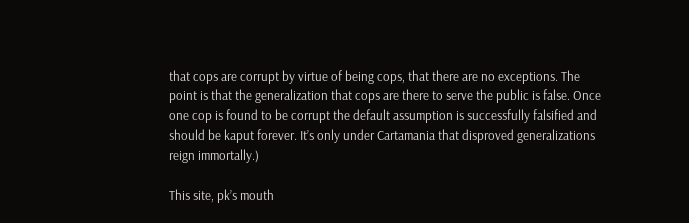that cops are corrupt by virtue of being cops, that there are no exceptions. The point is that the generalization that cops are there to serve the public is false. Once one cop is found to be corrupt the default assumption is successfully falsified and should be kaput forever. It’s only under Cartamania that disproved generalizations reign immortally.)

This site, pk’s mouth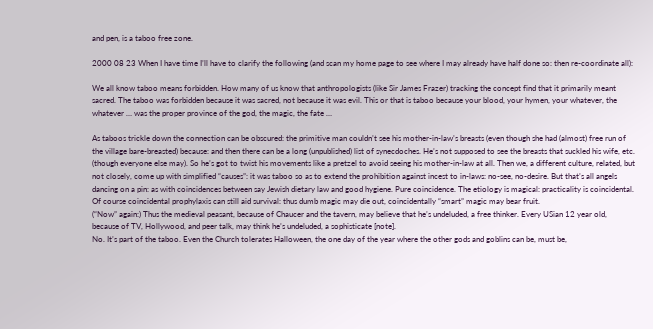and pen, is a taboo free zone.

2000 08 23 When I have time I’ll have to clarify the following (and scan my home page to see where I may already have half done so: then re-coordinate all):

We all know taboo means forbidden. How many of us know that anthropologists (like Sir James Frazer) tracking the concept find that it primarily meant sacred. The taboo was forbidden because it was sacred, not because it was evil. This or that is taboo because your blood, your hymen, your whatever, the whatever … was the proper province of the god, the magic, the fate …

As taboos trickle down the connection can be obscured: the primitive man couldn’t see his mother-in-law’s breasts (even though she had (almost) free run of the village bare-breasted) because: and then there can be a long (unpublished) list of synecdoches. He’s not supposed to see the breasts that suckled his wife, etc. (though everyone else may). So he’s got to twist his movements like a pretzel to avoid seeing his mother-in-law at all. Then we, a different culture, related, but not closely, come up with simplified “causes”: it was taboo so as to extend the prohibition against incest to in-laws: no-see, no-desire. But that’s all angels dancing on a pin: as with coincidences between say Jewish dietary law and good hygiene. Pure coincidence. The etiology is magical: practicality is coincidental.
Of course coincidental prophylaxis can still aid survival: thus dumb magic may die out, coincidentally “smart” magic may bear fruit.
(“Now” again:) Thus the medieval peasant, because of Chaucer and the tavern, may believe that he’s undeluded, a free thinker. Every USian 12 year old, because of TV, Hollywood, and peer talk, may think he’s undeluded, a sophisticate [note].
No. It’s part of the taboo. Even the Church tolerates Halloween, the one day of the year where the other gods and goblins can be, must be,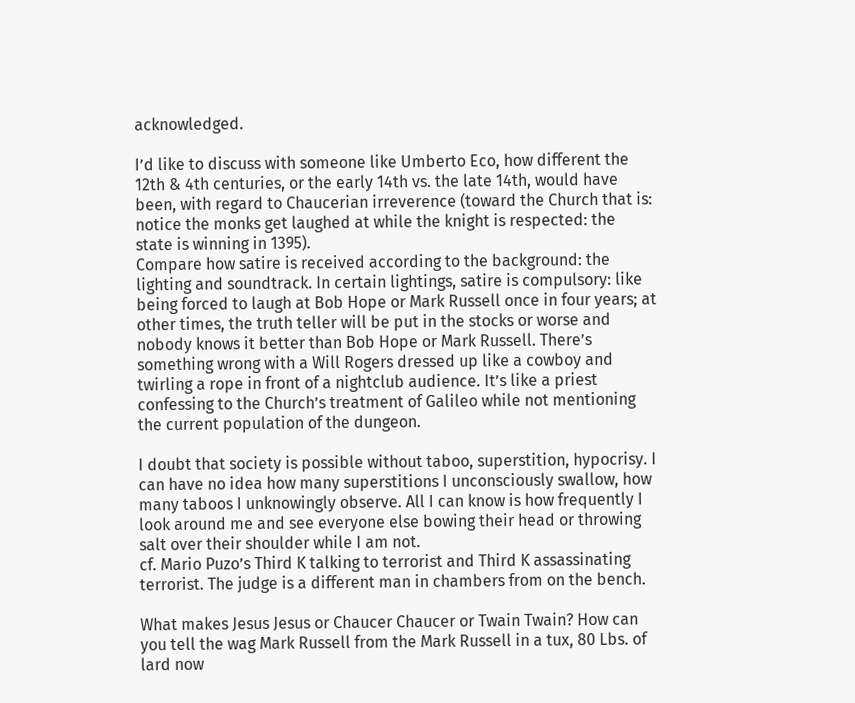acknowledged.

I’d like to discuss with someone like Umberto Eco, how different the 12th & 4th centuries, or the early 14th vs. the late 14th, would have been, with regard to Chaucerian irreverence (toward the Church that is: notice the monks get laughed at while the knight is respected: the state is winning in 1395).
Compare how satire is received according to the background: the lighting and soundtrack. In certain lightings, satire is compulsory: like being forced to laugh at Bob Hope or Mark Russell once in four years; at other times, the truth teller will be put in the stocks or worse and nobody knows it better than Bob Hope or Mark Russell. There’s something wrong with a Will Rogers dressed up like a cowboy and twirling a rope in front of a nightclub audience. It’s like a priest confessing to the Church’s treatment of Galileo while not mentioning the current population of the dungeon.

I doubt that society is possible without taboo, superstition, hypocrisy. I can have no idea how many superstitions I unconsciously swallow, how many taboos I unknowingly observe. All I can know is how frequently I look around me and see everyone else bowing their head or throwing salt over their shoulder while I am not.
cf. Mario Puzo’s Third K talking to terrorist and Third K assassinating terrorist. The judge is a different man in chambers from on the bench.

What makes Jesus Jesus or Chaucer Chaucer or Twain Twain? How can you tell the wag Mark Russell from the Mark Russell in a tux, 80 Lbs. of lard now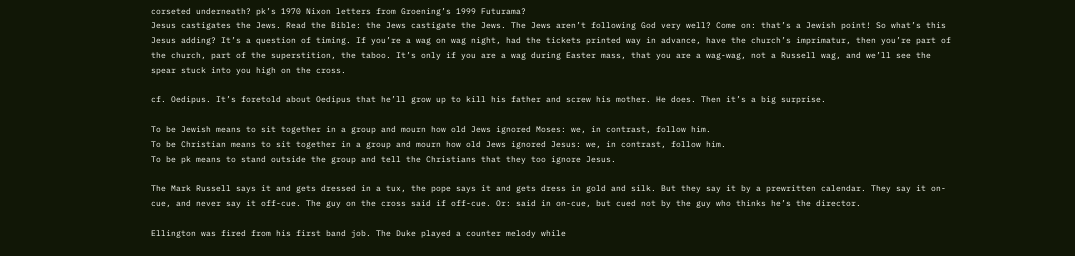corseted underneath? pk’s 1970 Nixon letters from Groening’s 1999 Futurama?
Jesus castigates the Jews. Read the Bible: the Jews castigate the Jews. The Jews aren’t following God very well? Come on: that’s a Jewish point! So what’s this Jesus adding? It’s a question of timing. If you’re a wag on wag night, had the tickets printed way in advance, have the church’s imprimatur, then you’re part of the church, part of the superstition, the taboo. It’s only if you are a wag during Easter mass, that you are a wag-wag, not a Russell wag, and we’ll see the spear stuck into you high on the cross.

cf. Oedipus. It’s foretold about Oedipus that he’ll grow up to kill his father and screw his mother. He does. Then it’s a big surprise.

To be Jewish means to sit together in a group and mourn how old Jews ignored Moses: we, in contrast, follow him.
To be Christian means to sit together in a group and mourn how old Jews ignored Jesus: we, in contrast, follow him.
To be pk means to stand outside the group and tell the Christians that they too ignore Jesus.

The Mark Russell says it and gets dressed in a tux, the pope says it and gets dress in gold and silk. But they say it by a prewritten calendar. They say it on-cue, and never say it off-cue. The guy on the cross said if off-cue. Or: said in on-cue, but cued not by the guy who thinks he’s the director.

Ellington was fired from his first band job. The Duke played a counter melody while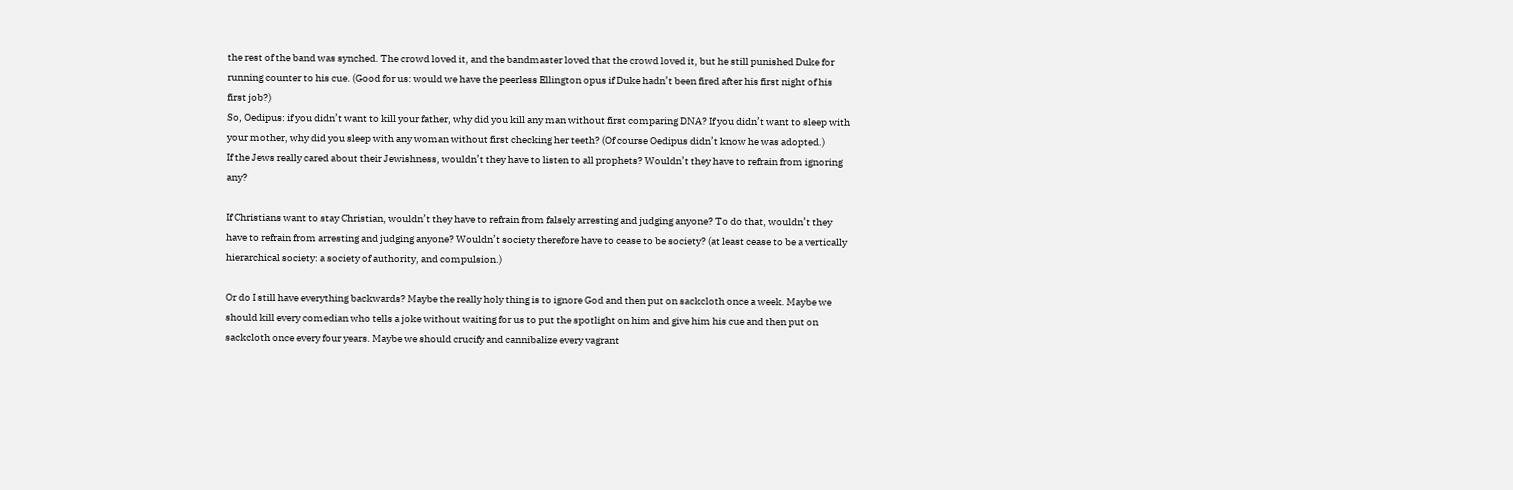the rest of the band was synched. The crowd loved it, and the bandmaster loved that the crowd loved it, but he still punished Duke for running counter to his cue. (Good for us: would we have the peerless Ellington opus if Duke hadn’t been fired after his first night of his first job?)
So, Oedipus: if you didn’t want to kill your father, why did you kill any man without first comparing DNA? If you didn’t want to sleep with your mother, why did you sleep with any woman without first checking her teeth? (Of course Oedipus didn’t know he was adopted.)
If the Jews really cared about their Jewishness, wouldn’t they have to listen to all prophets? Wouldn’t they have to refrain from ignoring any?

If Christians want to stay Christian, wouldn’t they have to refrain from falsely arresting and judging anyone? To do that, wouldn’t they have to refrain from arresting and judging anyone? Wouldn’t society therefore have to cease to be society? (at least cease to be a vertically hierarchical society: a society of authority, and compulsion.)

Or do I still have everything backwards? Maybe the really holy thing is to ignore God and then put on sackcloth once a week. Maybe we should kill every comedian who tells a joke without waiting for us to put the spotlight on him and give him his cue and then put on sackcloth once every four years. Maybe we should crucify and cannibalize every vagrant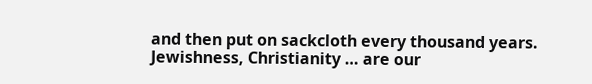and then put on sackcloth every thousand years.
Jewishness, Christianity … are our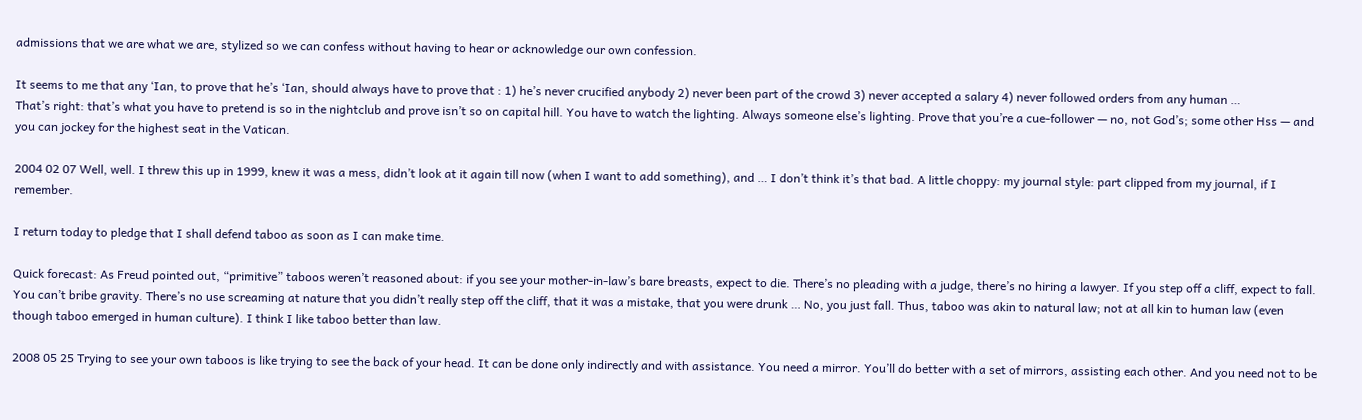admissions that we are what we are, stylized so we can confess without having to hear or acknowledge our own confession.

It seems to me that any ‘Ian, to prove that he’s ‘Ian, should always have to prove that : 1) he’s never crucified anybody 2) never been part of the crowd 3) never accepted a salary 4) never followed orders from any human …
That’s right: that’s what you have to pretend is so in the nightclub and prove isn’t so on capital hill. You have to watch the lighting. Always someone else’s lighting. Prove that you’re a cue-follower — no, not God’s; some other Hss — and you can jockey for the highest seat in the Vatican.

2004 02 07 Well, well. I threw this up in 1999, knew it was a mess, didn’t look at it again till now (when I want to add something), and … I don’t think it’s that bad. A little choppy: my journal style: part clipped from my journal, if I remember.

I return today to pledge that I shall defend taboo as soon as I can make time.

Quick forecast: As Freud pointed out, “primitive” taboos weren’t reasoned about: if you see your mother-in-law’s bare breasts, expect to die. There’s no pleading with a judge, there’s no hiring a lawyer. If you step off a cliff, expect to fall. You can’t bribe gravity. There’s no use screaming at nature that you didn’t really step off the cliff, that it was a mistake, that you were drunk … No, you just fall. Thus, taboo was akin to natural law; not at all kin to human law (even though taboo emerged in human culture). I think I like taboo better than law.

2008 05 25 Trying to see your own taboos is like trying to see the back of your head. It can be done only indirectly and with assistance. You need a mirror. You’ll do better with a set of mirrors, assisting each other. And you need not to be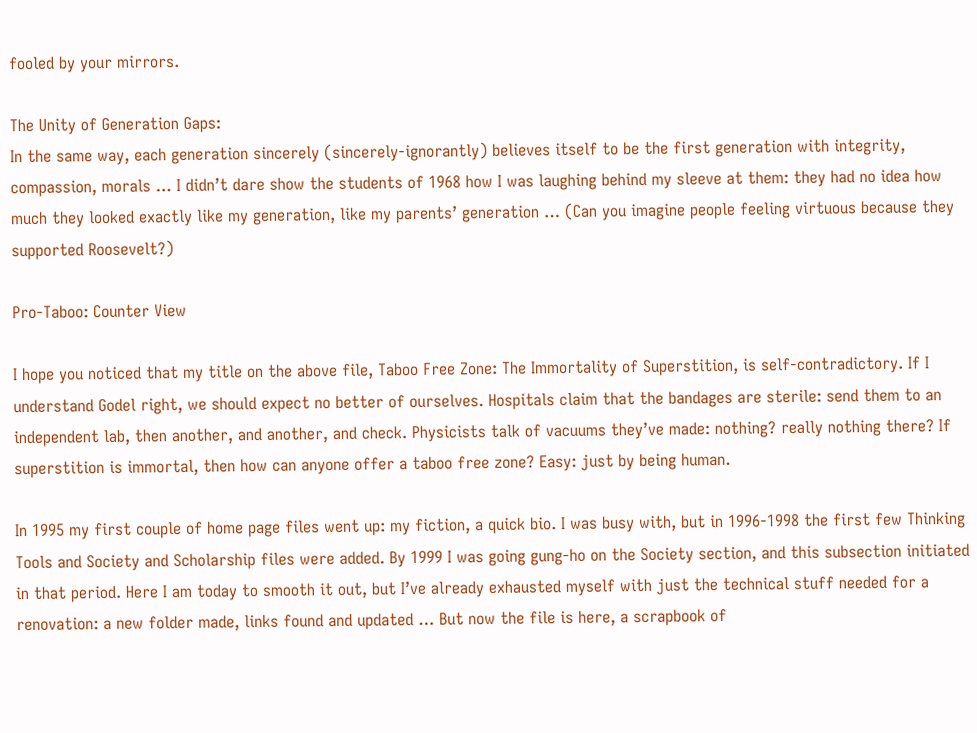fooled by your mirrors.

The Unity of Generation Gaps:
In the same way, each generation sincerely (sincerely-ignorantly) believes itself to be the first generation with integrity, compassion, morals … I didn’t dare show the students of 1968 how I was laughing behind my sleeve at them: they had no idea how much they looked exactly like my generation, like my parents’ generation … (Can you imagine people feeling virtuous because they supported Roosevelt?)

Pro-Taboo: Counter View

I hope you noticed that my title on the above file, Taboo Free Zone: The Immortality of Superstition, is self-contradictory. If I understand Godel right, we should expect no better of ourselves. Hospitals claim that the bandages are sterile: send them to an independent lab, then another, and another, and check. Physicists talk of vacuums they’ve made: nothing? really nothing there? If superstition is immortal, then how can anyone offer a taboo free zone? Easy: just by being human.

In 1995 my first couple of home page files went up: my fiction, a quick bio. I was busy with, but in 1996-1998 the first few Thinking Tools and Society and Scholarship files were added. By 1999 I was going gung-ho on the Society section, and this subsection initiated in that period. Here I am today to smooth it out, but I’ve already exhausted myself with just the technical stuff needed for a renovation: a new folder made, links found and updated … But now the file is here, a scrapbook of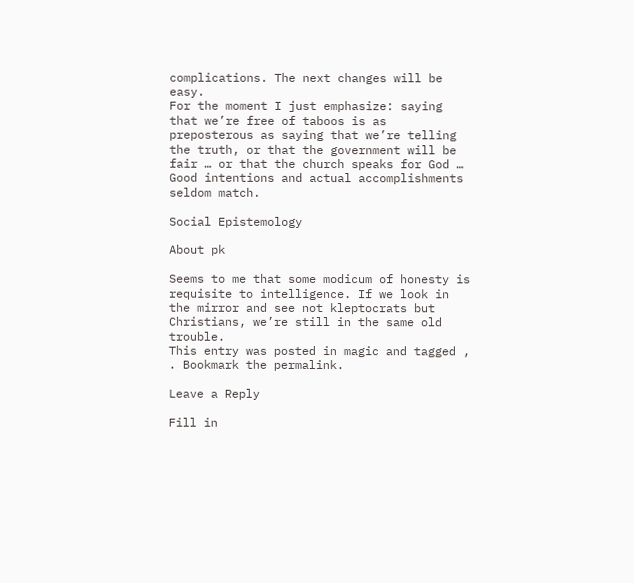complications. The next changes will be easy.
For the moment I just emphasize: saying that we’re free of taboos is as preposterous as saying that we’re telling the truth, or that the government will be fair … or that the church speaks for God … Good intentions and actual accomplishments seldom match.

Social Epistemology

About pk

Seems to me that some modicum of honesty is requisite to intelligence. If we look in the mirror and see not kleptocrats but Christians, we’re still in the same old trouble.
This entry was posted in magic and tagged , . Bookmark the permalink.

Leave a Reply

Fill in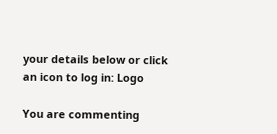your details below or click an icon to log in: Logo

You are commenting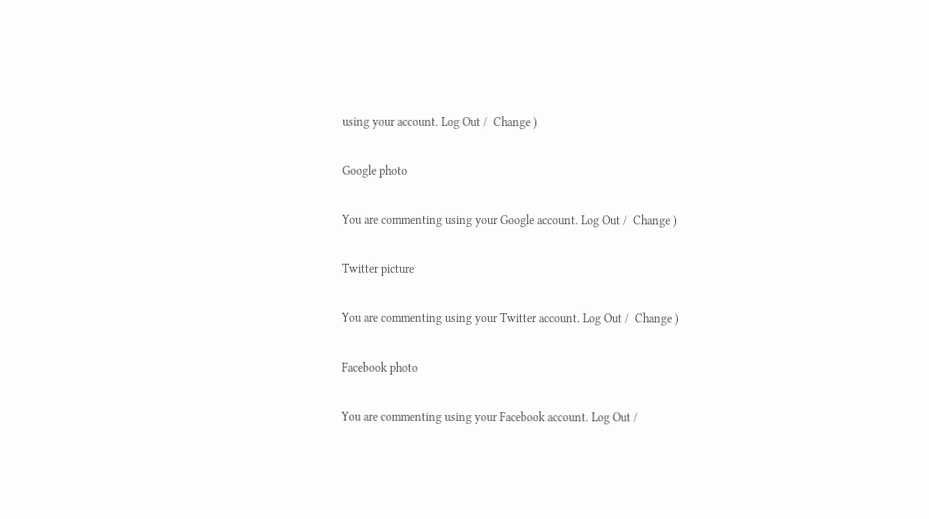using your account. Log Out /  Change )

Google photo

You are commenting using your Google account. Log Out /  Change )

Twitter picture

You are commenting using your Twitter account. Log Out /  Change )

Facebook photo

You are commenting using your Facebook account. Log Out /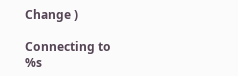Change )

Connecting to %s